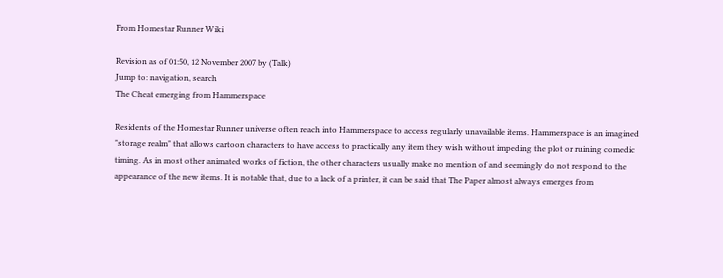From Homestar Runner Wiki

Revision as of 01:50, 12 November 2007 by (Talk)
Jump to: navigation, search
The Cheat emerging from Hammerspace

Residents of the Homestar Runner universe often reach into Hammerspace to access regularly unavailable items. Hammerspace is an imagined "storage realm" that allows cartoon characters to have access to practically any item they wish without impeding the plot or ruining comedic timing. As in most other animated works of fiction, the other characters usually make no mention of and seemingly do not respond to the appearance of the new items. It is notable that, due to a lack of a printer, it can be said that The Paper almost always emerges from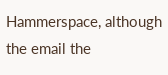Hammerspace, although the email the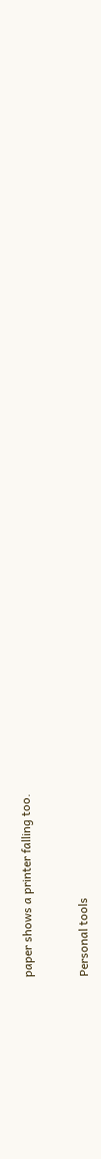paper shows a printer falling too.


Personal tools